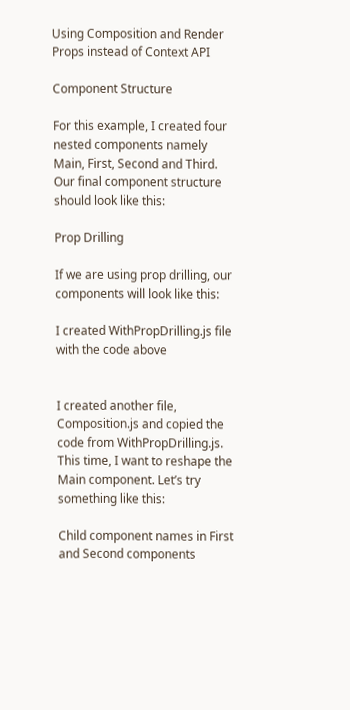Using Composition and Render Props instead of Context API

Component Structure

For this example, I created four nested components namely Main, First, Second and Third. Our final component structure should look like this:

Prop Drilling

If we are using prop drilling, our components will look like this:

I created WithPropDrilling.js file with the code above


I created another file, Composition.js and copied the code from WithPropDrilling.js. This time, I want to reshape the Main component. Let’s try something like this:

Child component names in First and Second components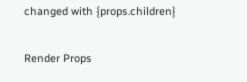changed with {props.children}

Render Props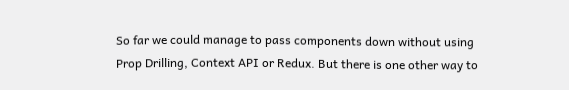So far we could manage to pass components down without using Prop Drilling, Context API or Redux. But there is one other way to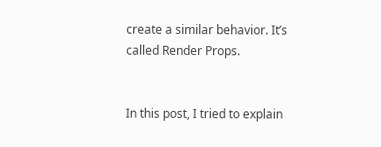create a similar behavior. It’s called Render Props.


In this post, I tried to explain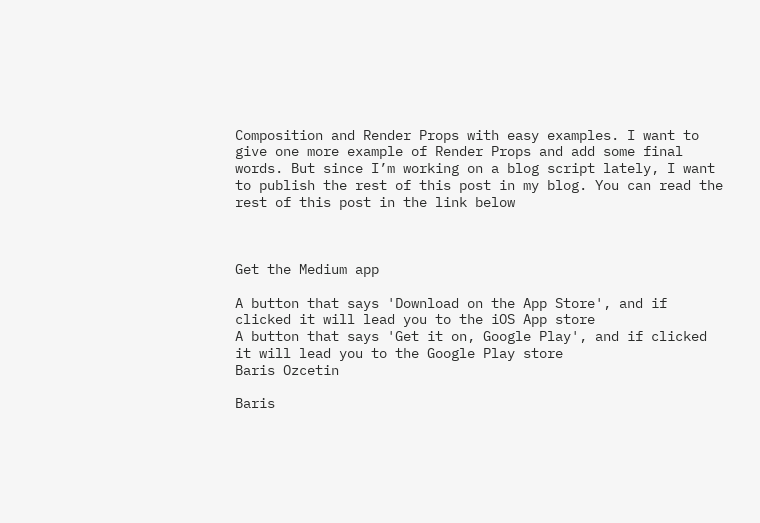Composition and Render Props with easy examples. I want to give one more example of Render Props and add some final words. But since I’m working on a blog script lately, I want to publish the rest of this post in my blog. You can read the rest of this post in the link below



Get the Medium app

A button that says 'Download on the App Store', and if clicked it will lead you to the iOS App store
A button that says 'Get it on, Google Play', and if clicked it will lead you to the Google Play store
Baris Ozcetin

Baris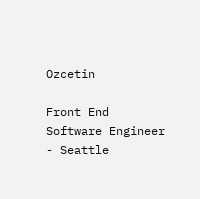Ozcetin

Front End Software Engineer - Seattle